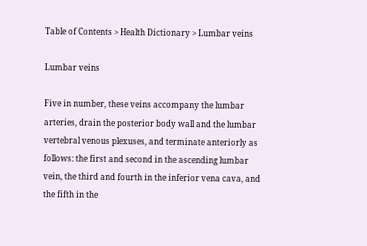Table of Contents > Health Dictionary > Lumbar veins

Lumbar veins

Five in number, these veins accompany the lumbar arteries, drain the posterior body wall and the lumbar vertebral venous plexuses, and terminate anteriorly as follows: the first and second in the ascending lumbar vein, the third and fourth in the inferior vena cava, and the fifth in the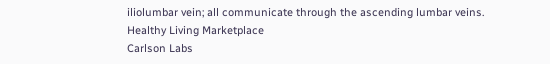iliolumbar vein; all communicate through the ascending lumbar veins.
Healthy Living Marketplace
Carlson Labs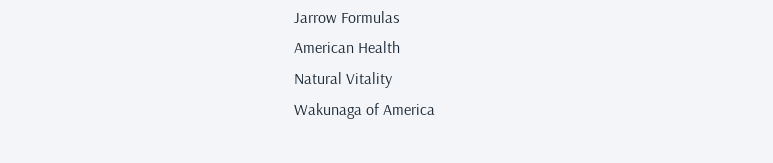Jarrow Formulas
American Health
Natural Vitality
Wakunaga of America